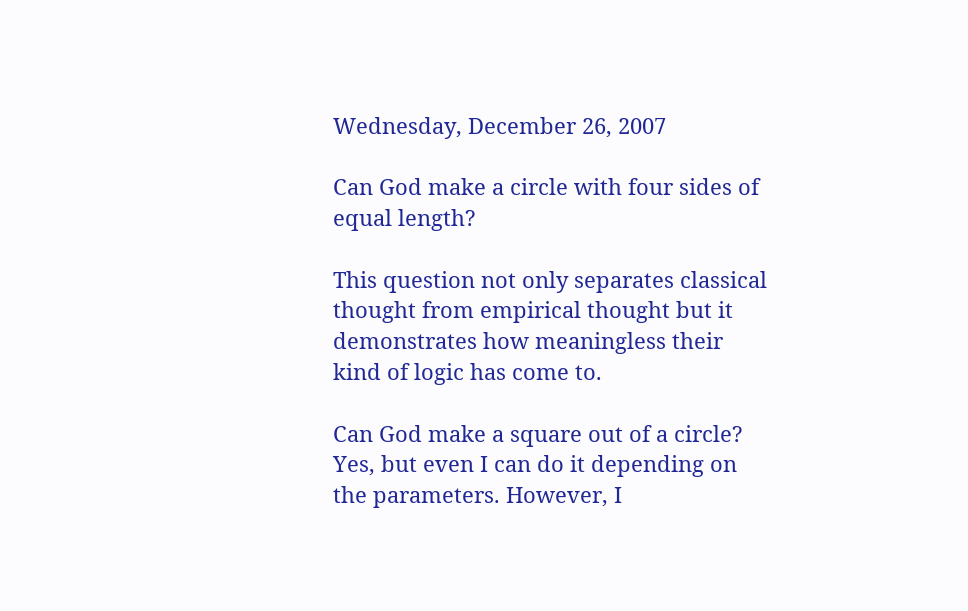Wednesday, December 26, 2007

Can God make a circle with four sides of equal length?

This question not only separates classical thought from empirical thought but it demonstrates how meaningless their kind of logic has come to.

Can God make a square out of a circle? Yes, but even I can do it depending on the parameters. However, I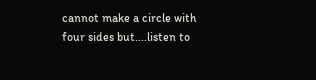cannot make a circle with four sides but....listen to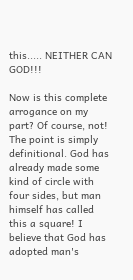this..... NEITHER CAN GOD!!!

Now is this complete arrogance on my part? Of course, not! The point is simply definitional. God has already made some kind of circle with four sides, but man himself has called this a square! I believe that God has adopted man's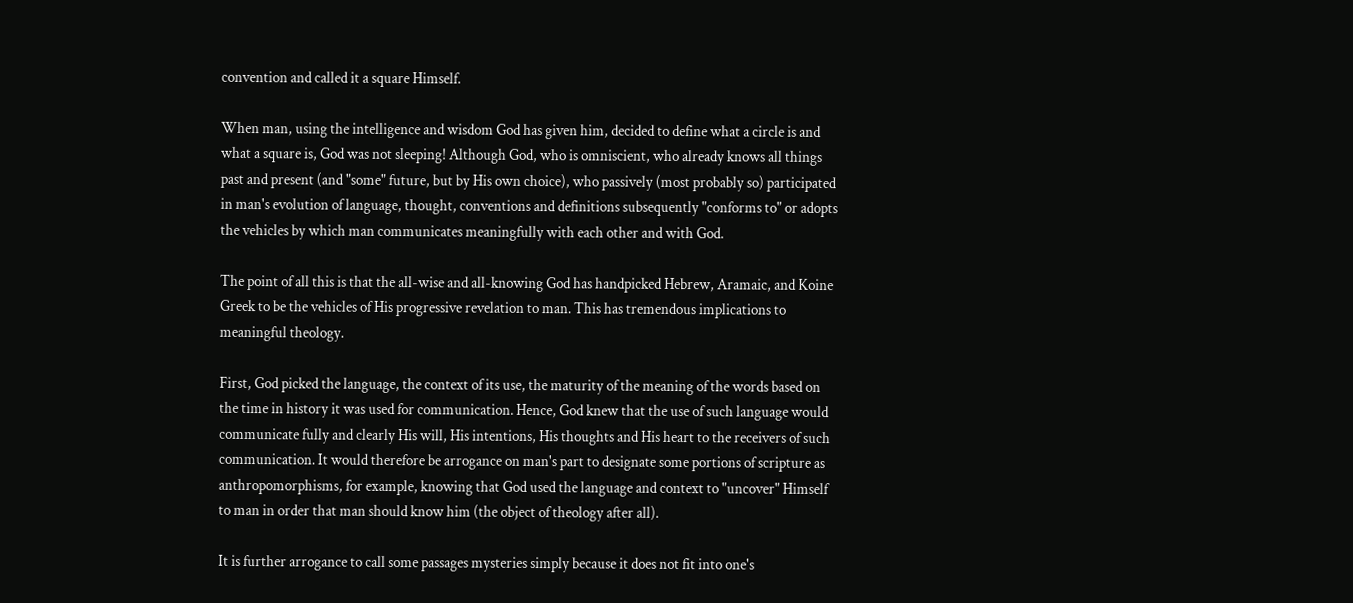convention and called it a square Himself.

When man, using the intelligence and wisdom God has given him, decided to define what a circle is and what a square is, God was not sleeping! Although God, who is omniscient, who already knows all things past and present (and "some" future, but by His own choice), who passively (most probably so) participated in man's evolution of language, thought, conventions and definitions subsequently "conforms to" or adopts the vehicles by which man communicates meaningfully with each other and with God.

The point of all this is that the all-wise and all-knowing God has handpicked Hebrew, Aramaic, and Koine Greek to be the vehicles of His progressive revelation to man. This has tremendous implications to meaningful theology.

First, God picked the language, the context of its use, the maturity of the meaning of the words based on the time in history it was used for communication. Hence, God knew that the use of such language would communicate fully and clearly His will, His intentions, His thoughts and His heart to the receivers of such communication. It would therefore be arrogance on man's part to designate some portions of scripture as anthropomorphisms, for example, knowing that God used the language and context to "uncover" Himself to man in order that man should know him (the object of theology after all).

It is further arrogance to call some passages mysteries simply because it does not fit into one's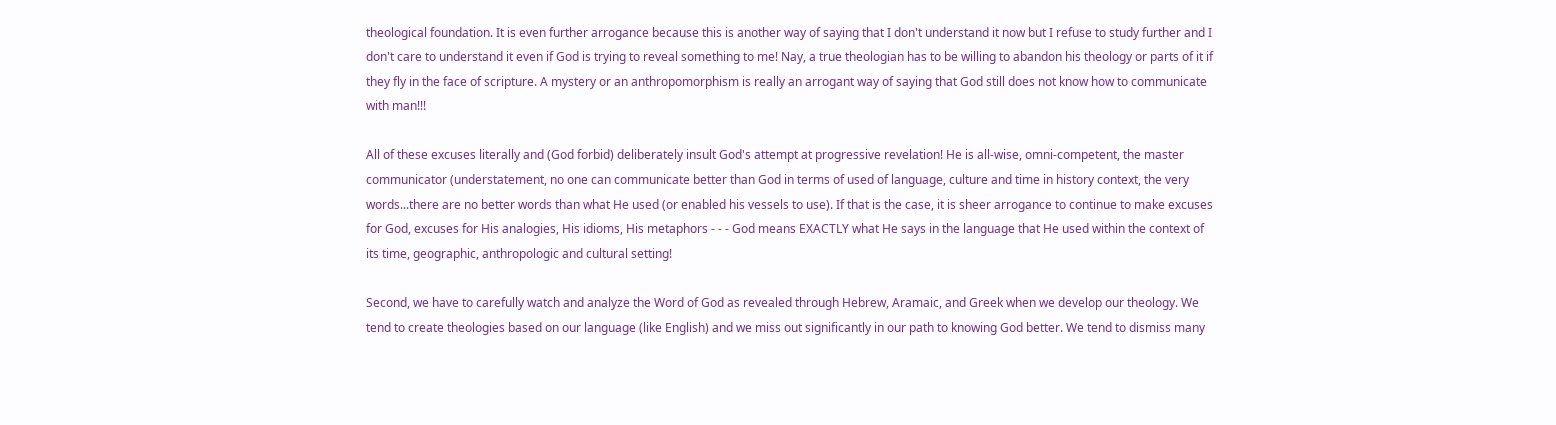theological foundation. It is even further arrogance because this is another way of saying that I don't understand it now but I refuse to study further and I don't care to understand it even if God is trying to reveal something to me! Nay, a true theologian has to be willing to abandon his theology or parts of it if they fly in the face of scripture. A mystery or an anthropomorphism is really an arrogant way of saying that God still does not know how to communicate with man!!!

All of these excuses literally and (God forbid) deliberately insult God's attempt at progressive revelation! He is all-wise, omni-competent, the master communicator (understatement, no one can communicate better than God in terms of used of language, culture and time in history context, the very words...there are no better words than what He used (or enabled his vessels to use). If that is the case, it is sheer arrogance to continue to make excuses for God, excuses for His analogies, His idioms, His metaphors - - - God means EXACTLY what He says in the language that He used within the context of its time, geographic, anthropologic and cultural setting!

Second, we have to carefully watch and analyze the Word of God as revealed through Hebrew, Aramaic, and Greek when we develop our theology. We tend to create theologies based on our language (like English) and we miss out significantly in our path to knowing God better. We tend to dismiss many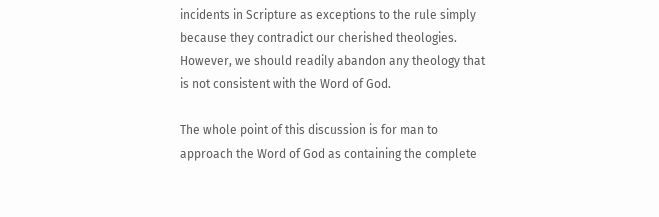incidents in Scripture as exceptions to the rule simply because they contradict our cherished theologies. However, we should readily abandon any theology that is not consistent with the Word of God.

The whole point of this discussion is for man to approach the Word of God as containing the complete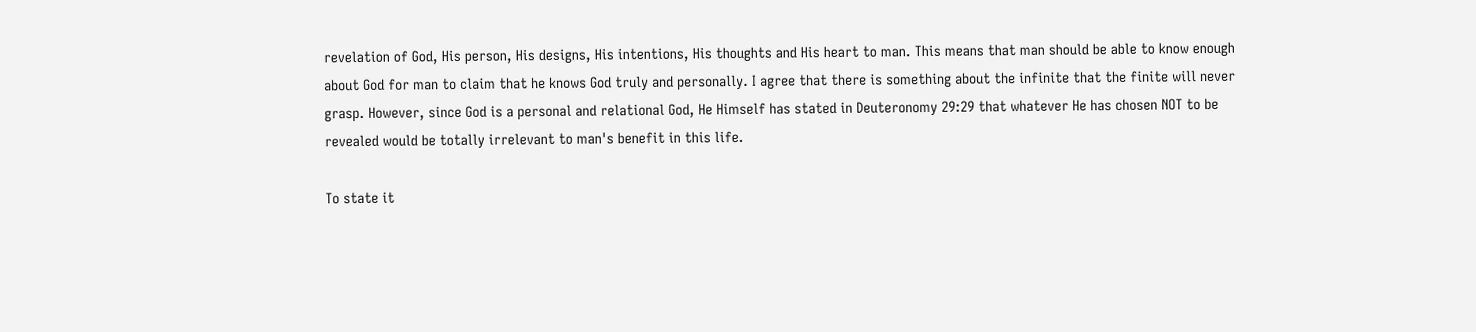revelation of God, His person, His designs, His intentions, His thoughts and His heart to man. This means that man should be able to know enough about God for man to claim that he knows God truly and personally. I agree that there is something about the infinite that the finite will never grasp. However, since God is a personal and relational God, He Himself has stated in Deuteronomy 29:29 that whatever He has chosen NOT to be revealed would be totally irrelevant to man's benefit in this life.

To state it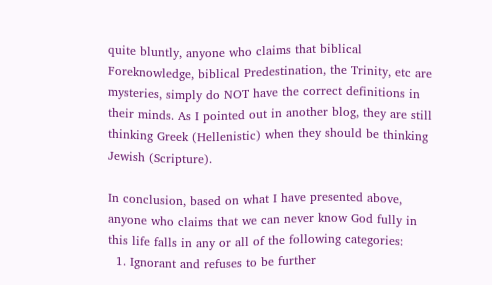quite bluntly, anyone who claims that biblical Foreknowledge, biblical Predestination, the Trinity, etc are mysteries, simply do NOT have the correct definitions in their minds. As I pointed out in another blog, they are still thinking Greek (Hellenistic) when they should be thinking Jewish (Scripture).

In conclusion, based on what I have presented above, anyone who claims that we can never know God fully in this life falls in any or all of the following categories:
  1. Ignorant and refuses to be further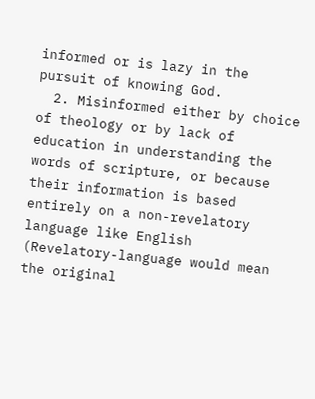informed or is lazy in the pursuit of knowing God.
  2. Misinformed either by choice of theology or by lack of education in understanding the words of scripture, or because their information is based entirely on a non-revelatory language like English (Revelatory-language would mean the original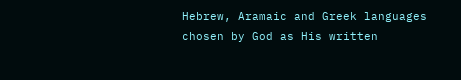Hebrew, Aramaic and Greek languages chosen by God as His written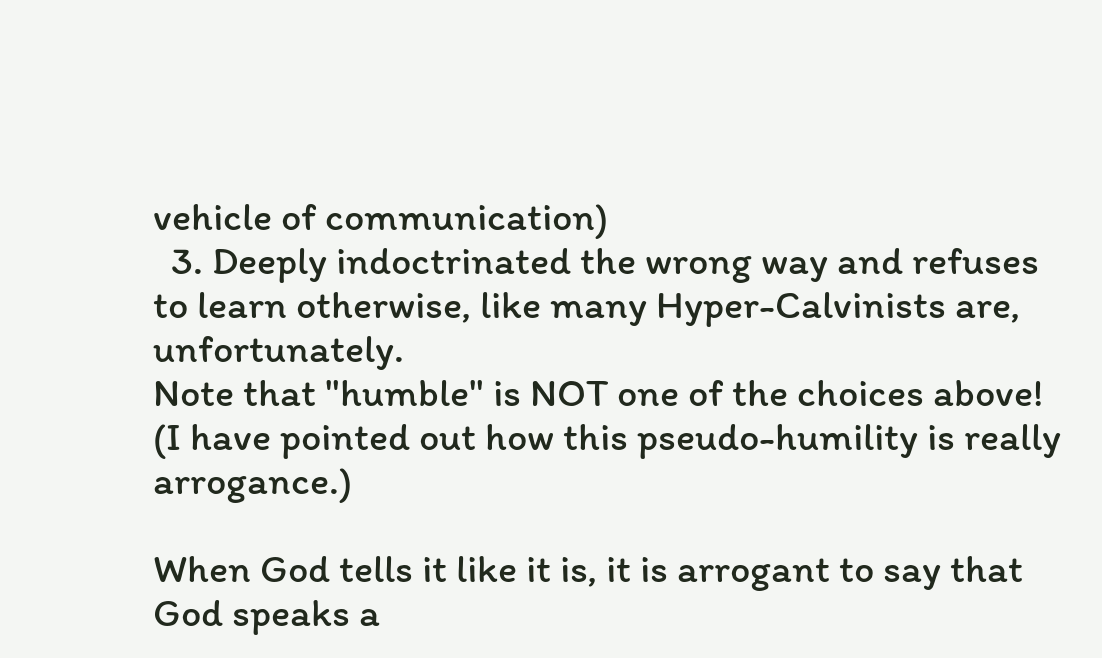vehicle of communication)
  3. Deeply indoctrinated the wrong way and refuses to learn otherwise, like many Hyper-Calvinists are, unfortunately.
Note that "humble" is NOT one of the choices above! (I have pointed out how this pseudo-humility is really arrogance.)

When God tells it like it is, it is arrogant to say that God speaks a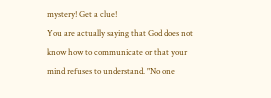mystery! Get a clue!
You are actually saying that God does not know how to communicate or that your mind refuses to understand. "No one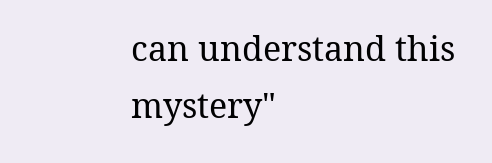can understand this mystery"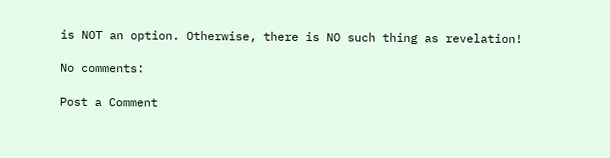is NOT an option. Otherwise, there is NO such thing as revelation!

No comments:

Post a Comment